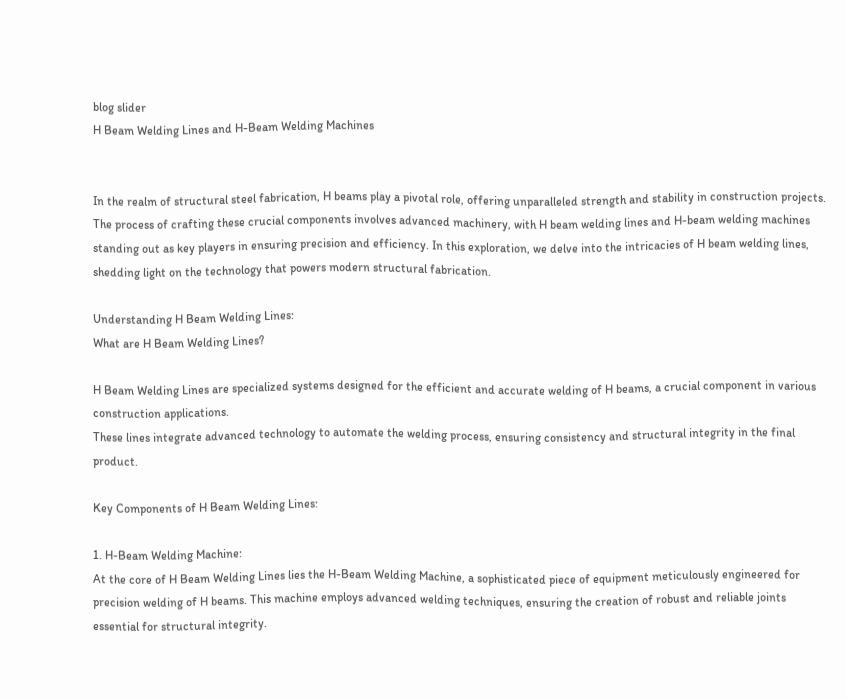blog slider
H Beam Welding Lines and H-Beam Welding Machines


In the realm of structural steel fabrication, H beams play a pivotal role, offering unparalleled strength and stability in construction projects. The process of crafting these crucial components involves advanced machinery, with H beam welding lines and H-beam welding machines standing out as key players in ensuring precision and efficiency. In this exploration, we delve into the intricacies of H beam welding lines, shedding light on the technology that powers modern structural fabrication.

Understanding H Beam Welding Lines:
What are H Beam Welding Lines?

H Beam Welding Lines are specialized systems designed for the efficient and accurate welding of H beams, a crucial component in various construction applications.
These lines integrate advanced technology to automate the welding process, ensuring consistency and structural integrity in the final product.

Key Components of H Beam Welding Lines:

1. H-Beam Welding Machine:
At the core of H Beam Welding Lines lies the H-Beam Welding Machine, a sophisticated piece of equipment meticulously engineered for precision welding of H beams. This machine employs advanced welding techniques, ensuring the creation of robust and reliable joints essential for structural integrity.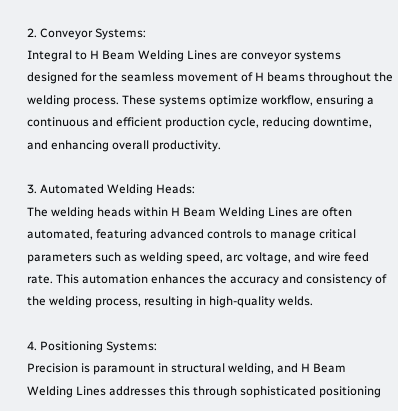2. Conveyor Systems:
Integral to H Beam Welding Lines are conveyor systems designed for the seamless movement of H beams throughout the welding process. These systems optimize workflow, ensuring a continuous and efficient production cycle, reducing downtime, and enhancing overall productivity.

3. Automated Welding Heads:
The welding heads within H Beam Welding Lines are often automated, featuring advanced controls to manage critical parameters such as welding speed, arc voltage, and wire feed rate. This automation enhances the accuracy and consistency of the welding process, resulting in high-quality welds.

4. Positioning Systems:
Precision is paramount in structural welding, and H Beam Welding Lines addresses this through sophisticated positioning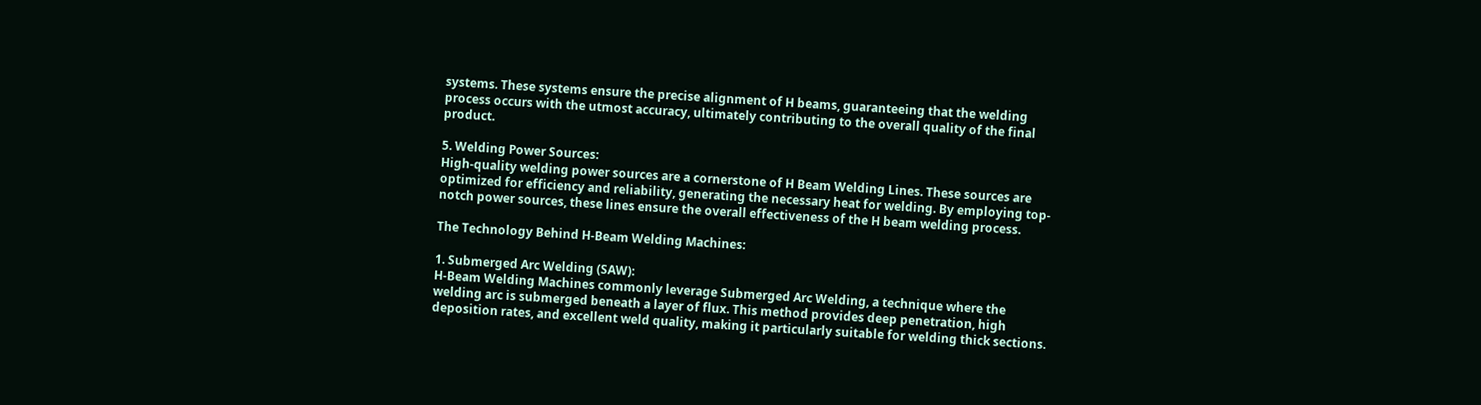systems. These systems ensure the precise alignment of H beams, guaranteeing that the welding process occurs with the utmost accuracy, ultimately contributing to the overall quality of the final product.

5. Welding Power Sources:
High-quality welding power sources are a cornerstone of H Beam Welding Lines. These sources are optimized for efficiency and reliability, generating the necessary heat for welding. By employing top-notch power sources, these lines ensure the overall effectiveness of the H beam welding process.

The Technology Behind H-Beam Welding Machines:

1. Submerged Arc Welding (SAW):
H-Beam Welding Machines commonly leverage Submerged Arc Welding, a technique where the welding arc is submerged beneath a layer of flux. This method provides deep penetration, high deposition rates, and excellent weld quality, making it particularly suitable for welding thick sections.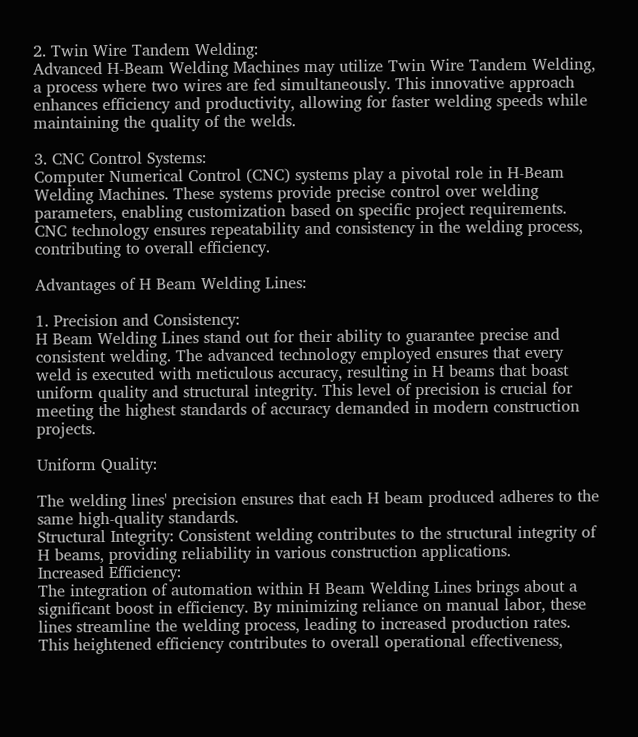2. Twin Wire Tandem Welding:
Advanced H-Beam Welding Machines may utilize Twin Wire Tandem Welding, a process where two wires are fed simultaneously. This innovative approach enhances efficiency and productivity, allowing for faster welding speeds while maintaining the quality of the welds.

3. CNC Control Systems:
Computer Numerical Control (CNC) systems play a pivotal role in H-Beam Welding Machines. These systems provide precise control over welding parameters, enabling customization based on specific project requirements. CNC technology ensures repeatability and consistency in the welding process, contributing to overall efficiency.

Advantages of H Beam Welding Lines:

1. Precision and Consistency:
H Beam Welding Lines stand out for their ability to guarantee precise and consistent welding. The advanced technology employed ensures that every weld is executed with meticulous accuracy, resulting in H beams that boast uniform quality and structural integrity. This level of precision is crucial for meeting the highest standards of accuracy demanded in modern construction projects.

Uniform Quality:

The welding lines' precision ensures that each H beam produced adheres to the same high-quality standards.
Structural Integrity: Consistent welding contributes to the structural integrity of H beams, providing reliability in various construction applications.
Increased Efficiency:
The integration of automation within H Beam Welding Lines brings about a significant boost in efficiency. By minimizing reliance on manual labor, these lines streamline the welding process, leading to increased production rates. This heightened efficiency contributes to overall operational effectiveness,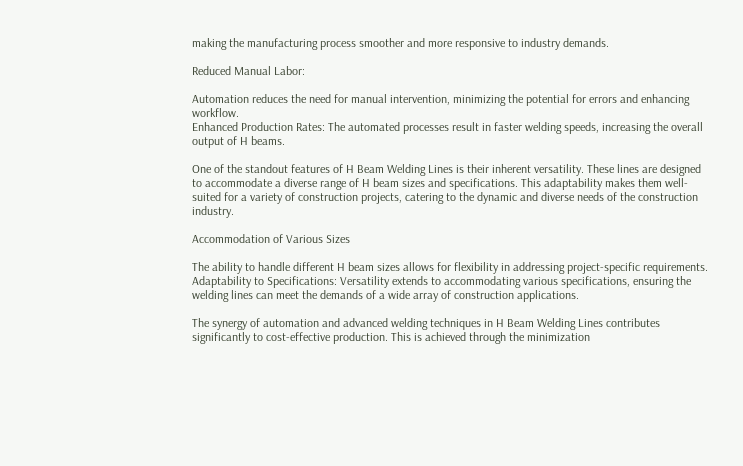making the manufacturing process smoother and more responsive to industry demands.

Reduced Manual Labor:

Automation reduces the need for manual intervention, minimizing the potential for errors and enhancing workflow.
Enhanced Production Rates: The automated processes result in faster welding speeds, increasing the overall output of H beams.

One of the standout features of H Beam Welding Lines is their inherent versatility. These lines are designed to accommodate a diverse range of H beam sizes and specifications. This adaptability makes them well-suited for a variety of construction projects, catering to the dynamic and diverse needs of the construction industry.

Accommodation of Various Sizes

The ability to handle different H beam sizes allows for flexibility in addressing project-specific requirements.
Adaptability to Specifications: Versatility extends to accommodating various specifications, ensuring the welding lines can meet the demands of a wide array of construction applications.

The synergy of automation and advanced welding techniques in H Beam Welding Lines contributes significantly to cost-effective production. This is achieved through the minimization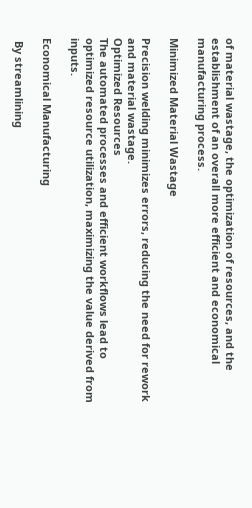of material wastage, the optimization of resources, and the establishment of an overall more efficient and economical manufacturing process.

Minimized Material Wastage

Precision welding minimizes errors, reducing the need for rework and material wastage.
Optimized Resources
The automated processes and efficient workflows lead to optimized resource utilization, maximizing the value derived from inputs.

Economical Manufacturing

 By streamlining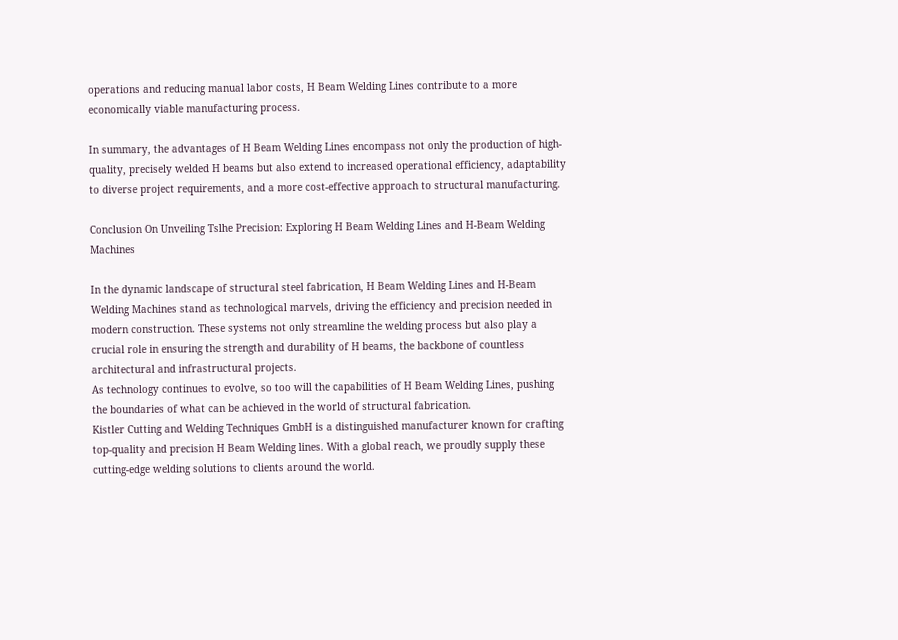operations and reducing manual labor costs, H Beam Welding Lines contribute to a more economically viable manufacturing process.

In summary, the advantages of H Beam Welding Lines encompass not only the production of high-quality, precisely welded H beams but also extend to increased operational efficiency, adaptability to diverse project requirements, and a more cost-effective approach to structural manufacturing.

Conclusion On Unveiling Tslhe Precision: Exploring H Beam Welding Lines and H-Beam Welding Machines

In the dynamic landscape of structural steel fabrication, H Beam Welding Lines and H-Beam Welding Machines stand as technological marvels, driving the efficiency and precision needed in modern construction. These systems not only streamline the welding process but also play a crucial role in ensuring the strength and durability of H beams, the backbone of countless architectural and infrastructural projects.
As technology continues to evolve, so too will the capabilities of H Beam Welding Lines, pushing the boundaries of what can be achieved in the world of structural fabrication.
Kistler Cutting and Welding Techniques GmbH is a distinguished manufacturer known for crafting top-quality and precision H Beam Welding lines. With a global reach, we proudly supply these cutting-edge welding solutions to clients around the world.